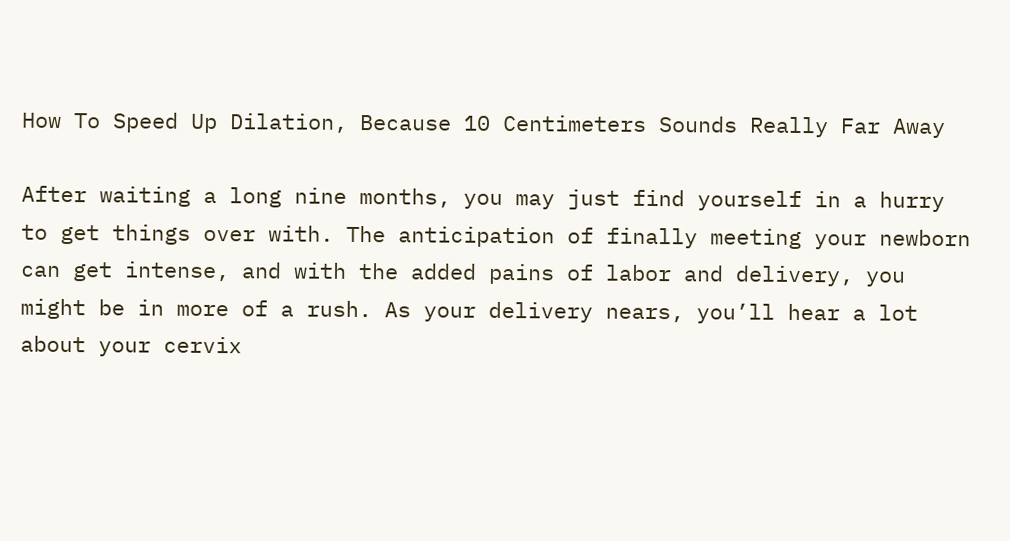How To Speed Up Dilation, Because 10 Centimeters Sounds Really Far Away

After waiting a long nine months, you may just find yourself in a hurry to get things over with. The anticipation of finally meeting your newborn can get intense, and with the added pains of labor and delivery, you might be in more of a rush. As your delivery nears, you’ll hear a lot about your cervix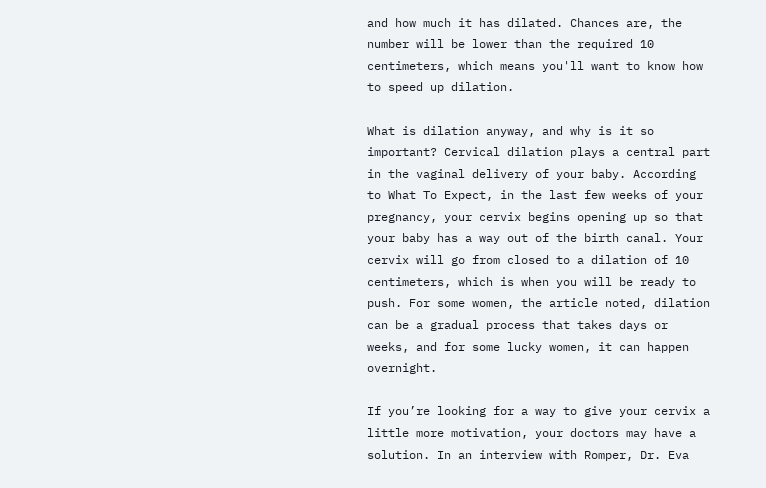and how much it has dilated. Chances are, the number will be lower than the required 10 centimeters, which means you'll want to know how to speed up dilation.

What is dilation anyway, and why is it so important? Cervical dilation plays a central part in the vaginal delivery of your baby. According to What To Expect, in the last few weeks of your pregnancy, your cervix begins opening up so that your baby has a way out of the birth canal. Your cervix will go from closed to a dilation of 10 centimeters, which is when you will be ready to push. For some women, the article noted, dilation can be a gradual process that takes days or weeks, and for some lucky women, it can happen overnight.

If you’re looking for a way to give your cervix a little more motivation, your doctors may have a solution. In an interview with Romper, Dr. Eva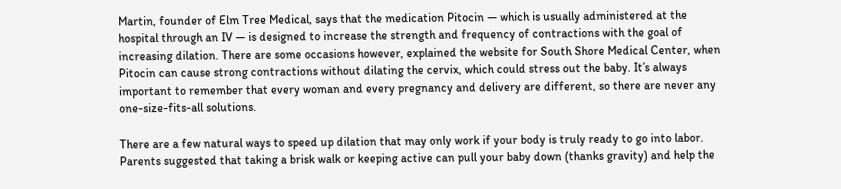Martin, founder of Elm Tree Medical, says that the medication Pitocin — which is usually administered at the hospital through an IV — is designed to increase the strength and frequency of contractions with the goal of increasing dilation. There are some occasions however, explained the website for South Shore Medical Center, when Pitocin can cause strong contractions without dilating the cervix, which could stress out the baby. It’s always important to remember that every woman and every pregnancy and delivery are different, so there are never any one-size-fits-all solutions.

There are a few natural ways to speed up dilation that may only work if your body is truly ready to go into labor. Parents suggested that taking a brisk walk or keeping active can pull your baby down (thanks gravity) and help the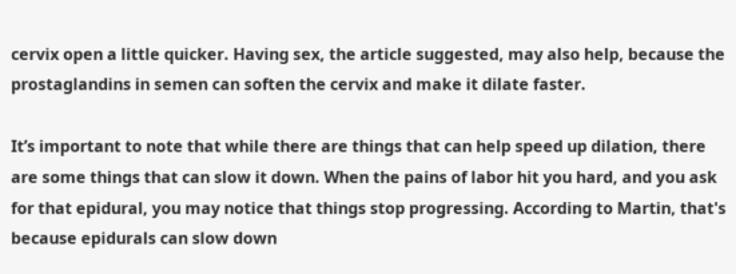cervix open a little quicker. Having sex, the article suggested, may also help, because the prostaglandins in semen can soften the cervix and make it dilate faster.

It’s important to note that while there are things that can help speed up dilation, there are some things that can slow it down. When the pains of labor hit you hard, and you ask for that epidural, you may notice that things stop progressing. According to Martin, that's because epidurals can slow down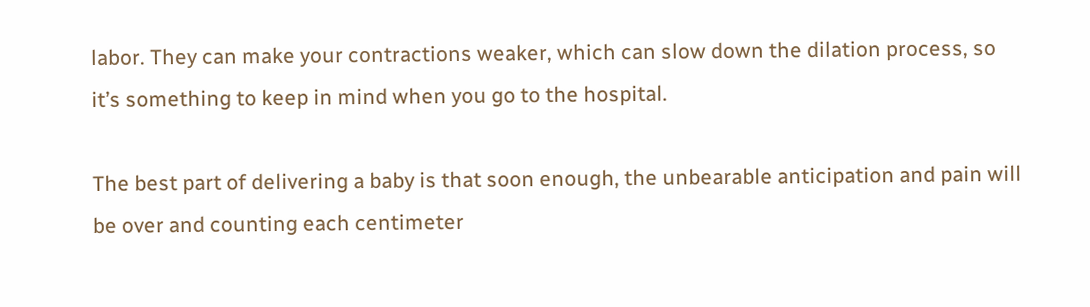labor. They can make your contractions weaker, which can slow down the dilation process, so it’s something to keep in mind when you go to the hospital.

The best part of delivering a baby is that soon enough, the unbearable anticipation and pain will be over and counting each centimeter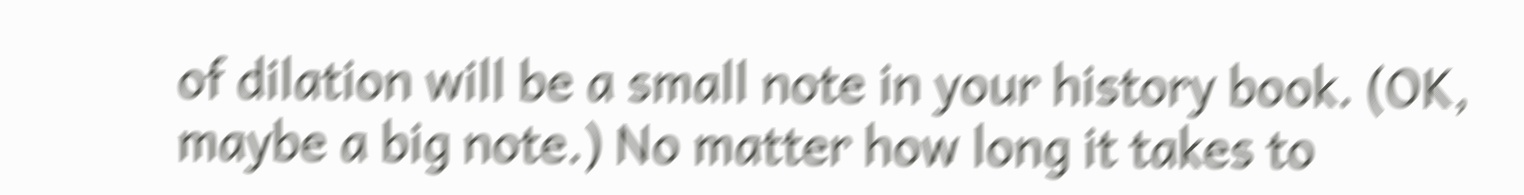of dilation will be a small note in your history book. (OK, maybe a big note.) No matter how long it takes to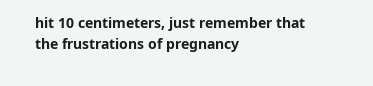hit 10 centimeters, just remember that the frustrations of pregnancy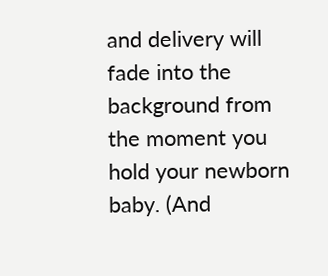and delivery will fade into the background from the moment you hold your newborn baby. (And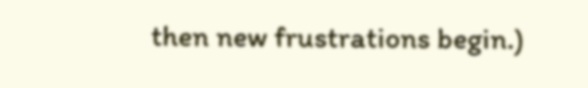then new frustrations begin.)